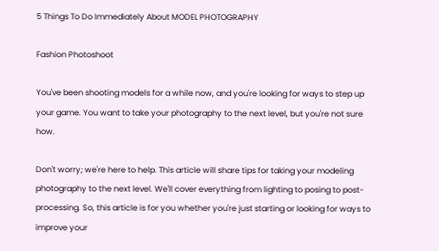5 Things To Do Immediately About MODEL PHOTOGRAPHY

Fashion Photoshoot

You've been shooting models for a while now, and you're looking for ways to step up your game. You want to take your photography to the next level, but you're not sure how.

Don't worry; we're here to help. This article will share tips for taking your modeling photography to the next level. We'll cover everything from lighting to posing to post-processing. So, this article is for you whether you're just starting or looking for ways to improve your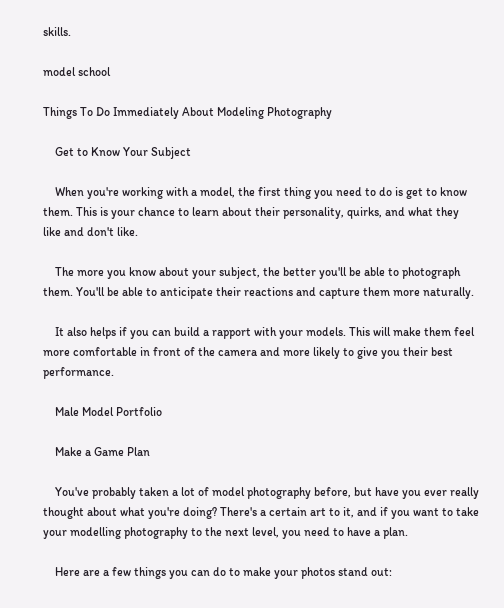skills.

model school

Things To Do Immediately About Modeling Photography

    Get to Know Your Subject

    When you're working with a model, the first thing you need to do is get to know them. This is your chance to learn about their personality, quirks, and what they like and don't like.

    The more you know about your subject, the better you'll be able to photograph them. You'll be able to anticipate their reactions and capture them more naturally.

    It also helps if you can build a rapport with your models. This will make them feel more comfortable in front of the camera and more likely to give you their best performance.

    Male Model Portfolio

    Make a Game Plan

    You've probably taken a lot of model photography before, but have you ever really thought about what you're doing? There's a certain art to it, and if you want to take your modelling photography to the next level, you need to have a plan.

    Here are a few things you can do to make your photos stand out: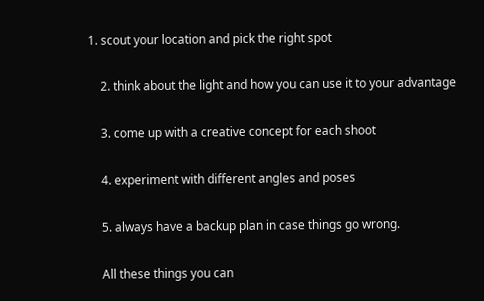1. scout your location and pick the right spot

    2. think about the light and how you can use it to your advantage

    3. come up with a creative concept for each shoot

    4. experiment with different angles and poses

    5. always have a backup plan in case things go wrong.

    All these things you can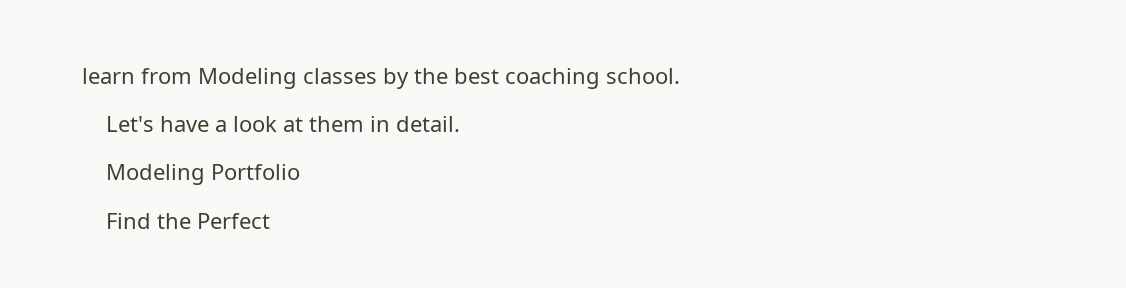learn from Modeling classes by the best coaching school.

    Let's have a look at them in detail.

    Modeling Portfolio

    Find the Perfect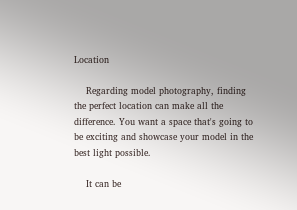Location

    Regarding model photography, finding the perfect location can make all the difference. You want a space that's going to be exciting and showcase your model in the best light possible.

    It can be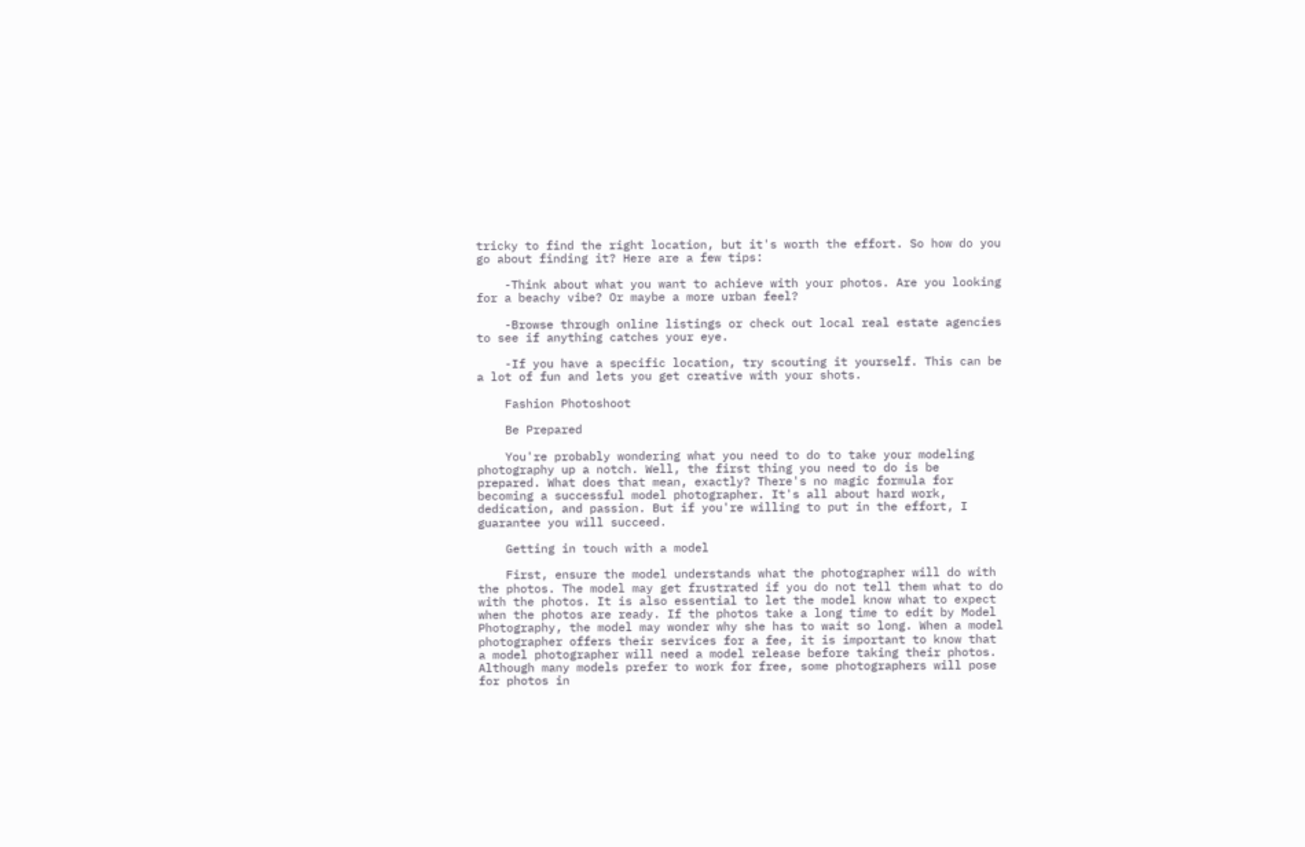tricky to find the right location, but it's worth the effort. So how do you go about finding it? Here are a few tips:

    -Think about what you want to achieve with your photos. Are you looking for a beachy vibe? Or maybe a more urban feel?

    -Browse through online listings or check out local real estate agencies to see if anything catches your eye.

    -If you have a specific location, try scouting it yourself. This can be a lot of fun and lets you get creative with your shots.

    Fashion Photoshoot

    Be Prepared

    You're probably wondering what you need to do to take your modeling photography up a notch. Well, the first thing you need to do is be prepared. What does that mean, exactly? There's no magic formula for becoming a successful model photographer. It's all about hard work, dedication, and passion. But if you're willing to put in the effort, I guarantee you will succeed.

    Getting in touch with a model

    First, ensure the model understands what the photographer will do with the photos. The model may get frustrated if you do not tell them what to do with the photos. It is also essential to let the model know what to expect when the photos are ready. If the photos take a long time to edit by Model Photography, the model may wonder why she has to wait so long. When a model photographer offers their services for a fee, it is important to know that a model photographer will need a model release before taking their photos. Although many models prefer to work for free, some photographers will pose for photos in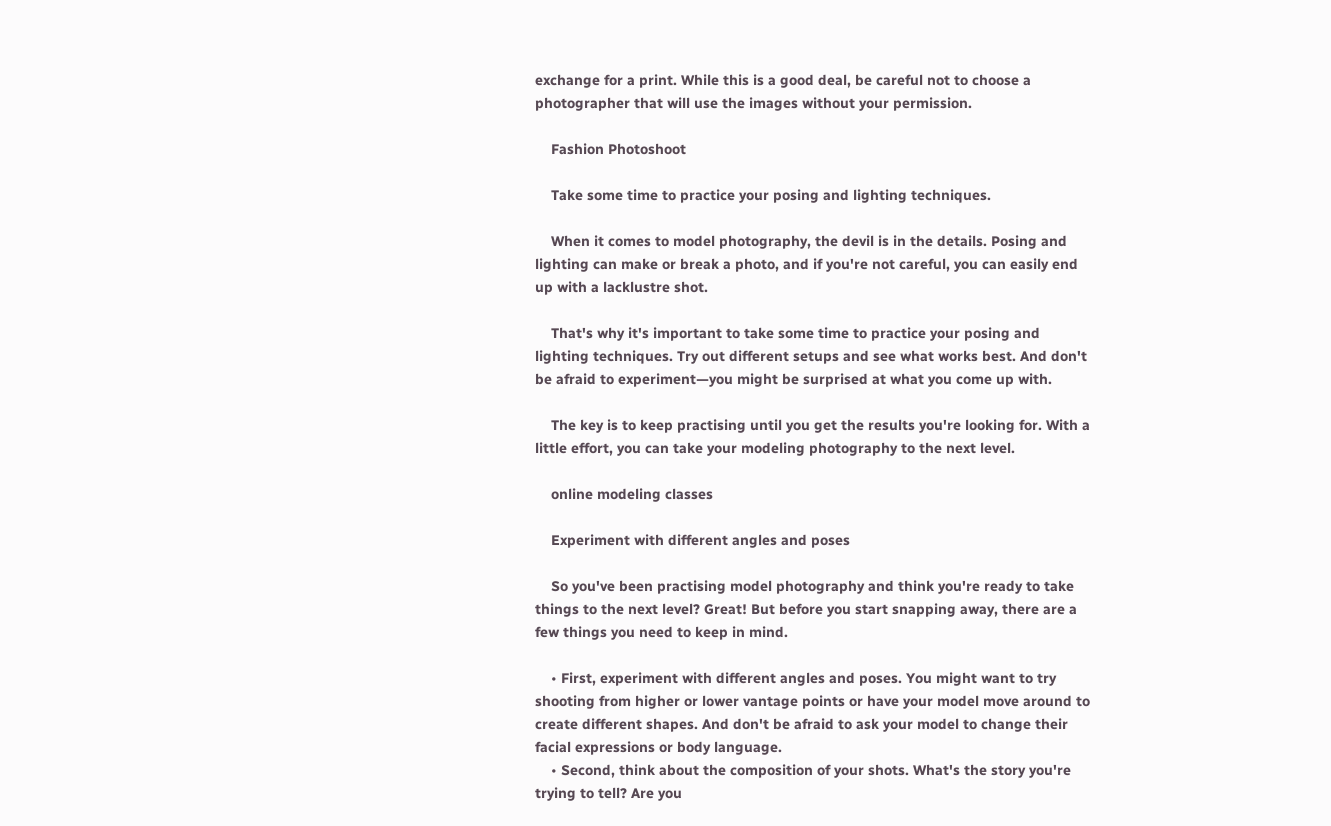exchange for a print. While this is a good deal, be careful not to choose a photographer that will use the images without your permission.

    Fashion Photoshoot

    Take some time to practice your posing and lighting techniques.

    When it comes to model photography, the devil is in the details. Posing and lighting can make or break a photo, and if you're not careful, you can easily end up with a lacklustre shot.

    That's why it's important to take some time to practice your posing and lighting techniques. Try out different setups and see what works best. And don't be afraid to experiment—you might be surprised at what you come up with.

    The key is to keep practising until you get the results you're looking for. With a little effort, you can take your modeling photography to the next level.

    online modeling classes

    Experiment with different angles and poses

    So you've been practising model photography and think you're ready to take things to the next level? Great! But before you start snapping away, there are a few things you need to keep in mind.

    • First, experiment with different angles and poses. You might want to try shooting from higher or lower vantage points or have your model move around to create different shapes. And don't be afraid to ask your model to change their facial expressions or body language.
    • Second, think about the composition of your shots. What's the story you're trying to tell? Are you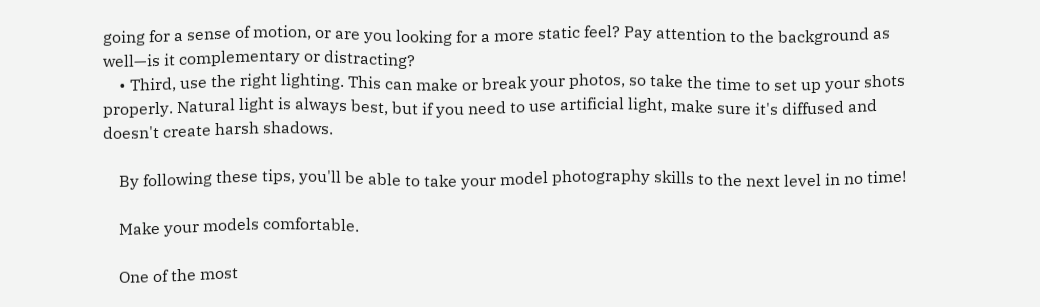going for a sense of motion, or are you looking for a more static feel? Pay attention to the background as well—is it complementary or distracting?
    • Third, use the right lighting. This can make or break your photos, so take the time to set up your shots properly. Natural light is always best, but if you need to use artificial light, make sure it's diffused and doesn't create harsh shadows.

    By following these tips, you'll be able to take your model photography skills to the next level in no time!

    Make your models comfortable.

    One of the most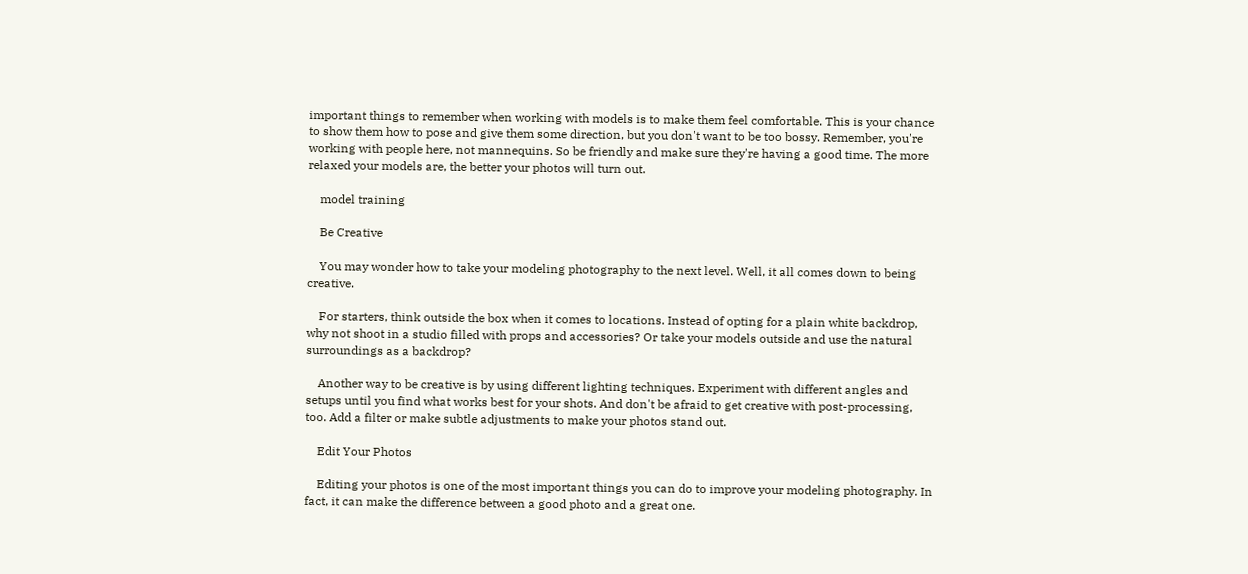important things to remember when working with models is to make them feel comfortable. This is your chance to show them how to pose and give them some direction, but you don't want to be too bossy. Remember, you're working with people here, not mannequins. So be friendly and make sure they're having a good time. The more relaxed your models are, the better your photos will turn out.

    model training

    Be Creative

    You may wonder how to take your modeling photography to the next level. Well, it all comes down to being creative.

    For starters, think outside the box when it comes to locations. Instead of opting for a plain white backdrop, why not shoot in a studio filled with props and accessories? Or take your models outside and use the natural surroundings as a backdrop?

    Another way to be creative is by using different lighting techniques. Experiment with different angles and setups until you find what works best for your shots. And don't be afraid to get creative with post-processing, too. Add a filter or make subtle adjustments to make your photos stand out.

    Edit Your Photos

    Editing your photos is one of the most important things you can do to improve your modeling photography. In fact, it can make the difference between a good photo and a great one.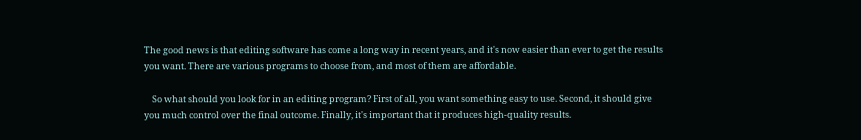The good news is that editing software has come a long way in recent years, and it's now easier than ever to get the results you want. There are various programs to choose from, and most of them are affordable.

    So what should you look for in an editing program? First of all, you want something easy to use. Second, it should give you much control over the final outcome. Finally, it's important that it produces high-quality results.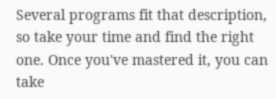Several programs fit that description, so take your time and find the right one. Once you've mastered it, you can take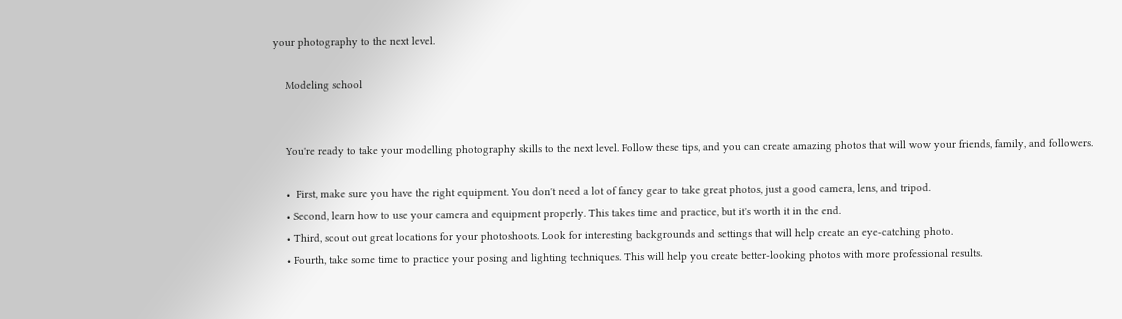your photography to the next level.

    Modeling school


    You're ready to take your modelling photography skills to the next level. Follow these tips, and you can create amazing photos that will wow your friends, family, and followers.

    •  First, make sure you have the right equipment. You don't need a lot of fancy gear to take great photos, just a good camera, lens, and tripod.
    • Second, learn how to use your camera and equipment properly. This takes time and practice, but it's worth it in the end.
    • Third, scout out great locations for your photoshoots. Look for interesting backgrounds and settings that will help create an eye-catching photo.
    • Fourth, take some time to practice your posing and lighting techniques. This will help you create better-looking photos with more professional results.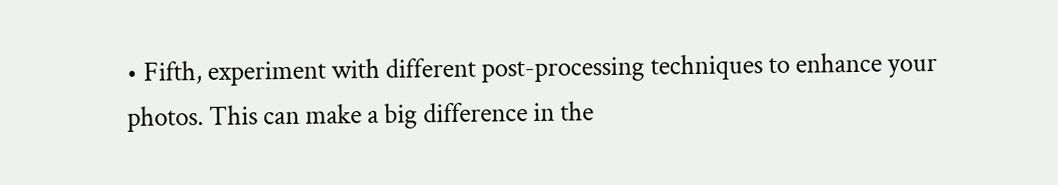• Fifth, experiment with different post-processing techniques to enhance your photos. This can make a big difference in the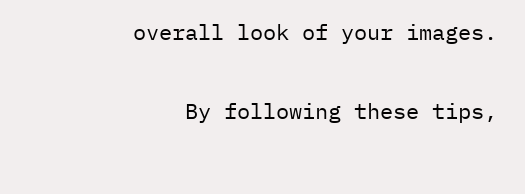overall look of your images.

    By following these tips,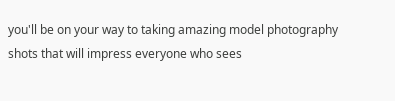you'll be on your way to taking amazing model photography shots that will impress everyone who sees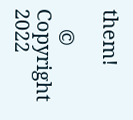them!

    © Copyright 2022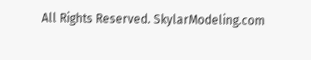All Rights Reserved. SkylarModeling.com